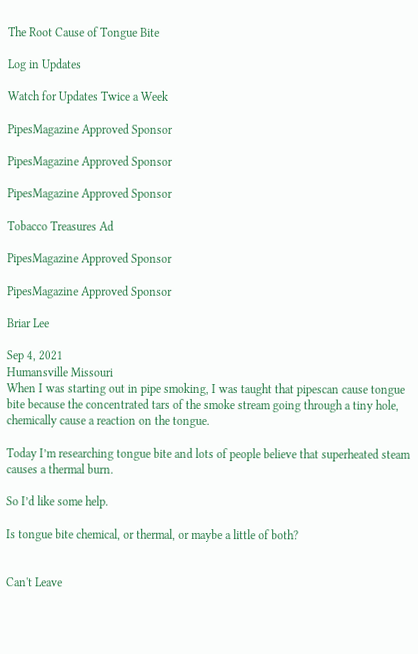The Root Cause of Tongue Bite

Log in Updates

Watch for Updates Twice a Week

PipesMagazine Approved Sponsor

PipesMagazine Approved Sponsor

PipesMagazine Approved Sponsor

Tobacco Treasures Ad

PipesMagazine Approved Sponsor

PipesMagazine Approved Sponsor

Briar Lee

Sep 4, 2021
Humansville Missouri
When I was starting out in pipe smoking, I was taught that pipescan cause tongue bite because the concentrated tars of the smoke stream going through a tiny hole, chemically cause a reaction on the tongue.

Today I’m researching tongue bite and lots of people believe that superheated steam causes a thermal burn.

So I’d like some help.

Is tongue bite chemical, or thermal, or maybe a little of both?


Can't Leave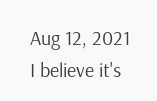Aug 12, 2021
I believe it's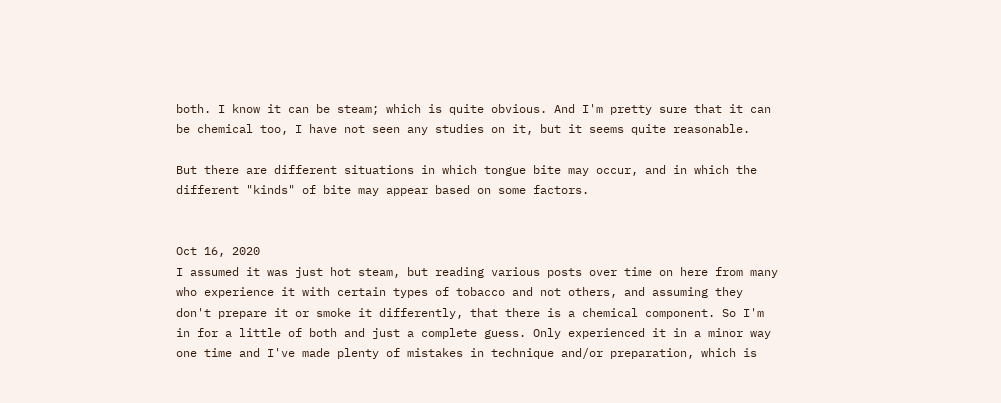both. I know it can be steam; which is quite obvious. And I'm pretty sure that it can be chemical too, I have not seen any studies on it, but it seems quite reasonable.

But there are different situations in which tongue bite may occur, and in which the different "kinds" of bite may appear based on some factors.


Oct 16, 2020
I assumed it was just hot steam, but reading various posts over time on here from many who experience it with certain types of tobacco and not others, and assuming they don't prepare it or smoke it differently, that there is a chemical component. So I'm in for a little of both and just a complete guess. Only experienced it in a minor way one time and I've made plenty of mistakes in technique and/or preparation, which is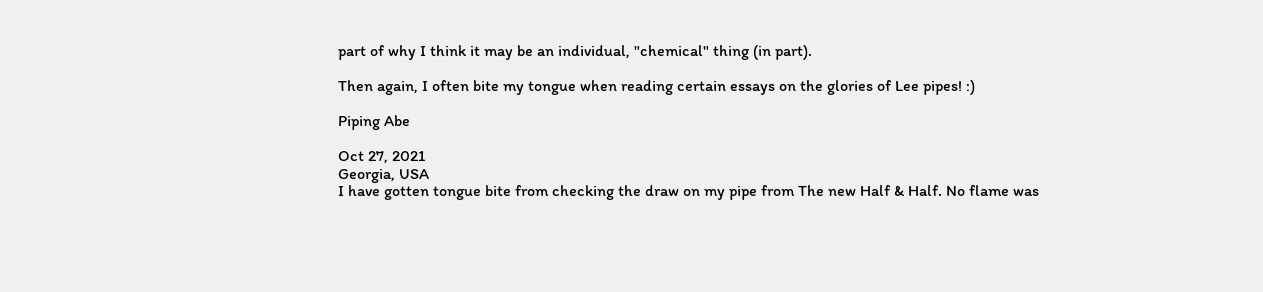part of why I think it may be an individual, "chemical" thing (in part).

Then again, I often bite my tongue when reading certain essays on the glories of Lee pipes! :)

Piping Abe

Oct 27, 2021
Georgia, USA
I have gotten tongue bite from checking the draw on my pipe from The new Half & Half. No flame was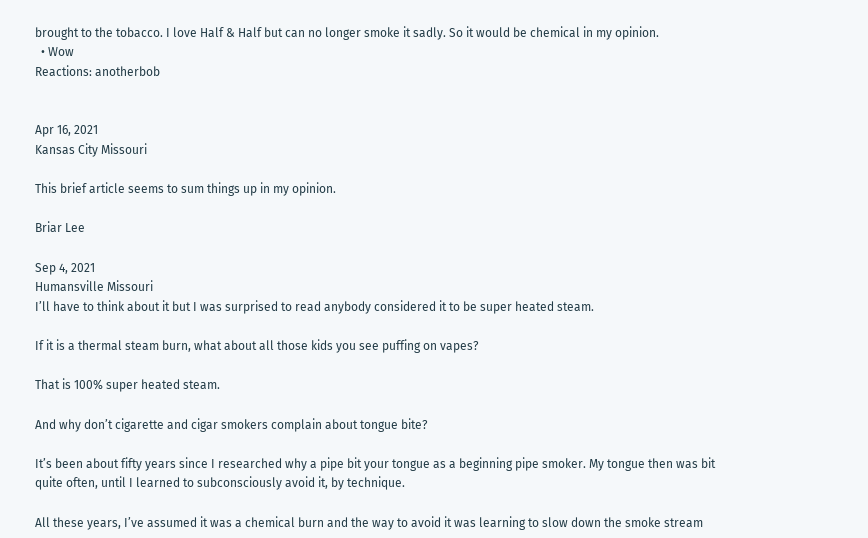brought to the tobacco. I love Half & Half but can no longer smoke it sadly. So it would be chemical in my opinion.
  • Wow
Reactions: anotherbob


Apr 16, 2021
Kansas City Missouri

This brief article seems to sum things up in my opinion.

Briar Lee

Sep 4, 2021
Humansville Missouri
I’ll have to think about it but I was surprised to read anybody considered it to be super heated steam.

If it is a thermal steam burn, what about all those kids you see puffing on vapes?

That is 100% super heated steam.

And why don’t cigarette and cigar smokers complain about tongue bite?

It’s been about fifty years since I researched why a pipe bit your tongue as a beginning pipe smoker. My tongue then was bit quite often, until I learned to subconsciously avoid it, by technique.

All these years, I’ve assumed it was a chemical burn and the way to avoid it was learning to slow down the smoke stream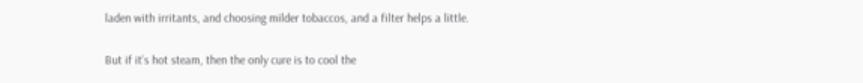laden with irritants, and choosing milder tobaccos, and a filter helps a little.

But if it’s hot steam, then the only cure is to cool the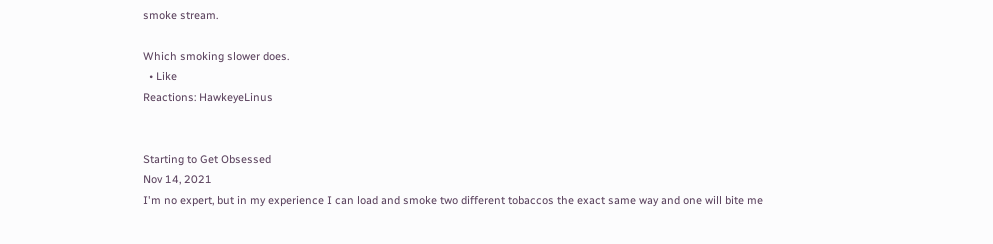smoke stream.

Which smoking slower does.
  • Like
Reactions: HawkeyeLinus


Starting to Get Obsessed
Nov 14, 2021
I'm no expert, but in my experience I can load and smoke two different tobaccos the exact same way and one will bite me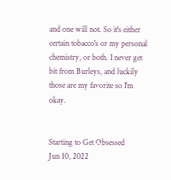and one will not. So it's either certain tobacco's or my personal chemistry, or both. I never get bit from Burleys, and luckily those are my favorite so I'm okay.


Starting to Get Obsessed
Jun 10, 2022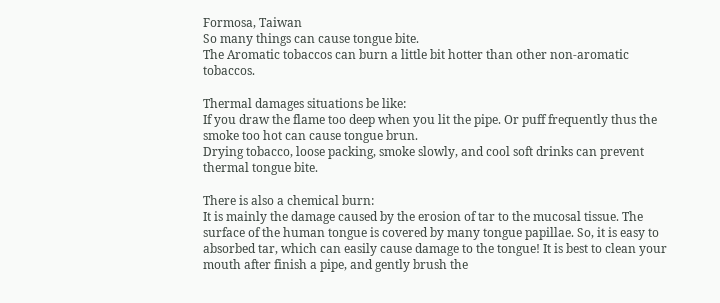Formosa, Taiwan
So many things can cause tongue bite.
The Aromatic tobaccos can burn a little bit hotter than other non-aromatic tobaccos.

Thermal damages situations be like:
If you draw the flame too deep when you lit the pipe. Or puff frequently thus the smoke too hot can cause tongue brun.
Drying tobacco, loose packing, smoke slowly, and cool soft drinks can prevent thermal tongue bite.

There is also a chemical burn:
It is mainly the damage caused by the erosion of tar to the mucosal tissue. The surface of the human tongue is covered by many tongue papillae. So, it is easy to absorbed tar, which can easily cause damage to the tongue! It is best to clean your mouth after finish a pipe, and gently brush the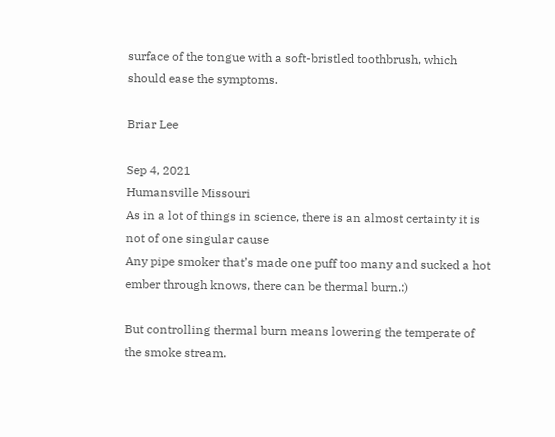surface of the tongue with a soft-bristled toothbrush, which should ease the symptoms.

Briar Lee

Sep 4, 2021
Humansville Missouri
As in a lot of things in science, there is an almost certainty it is not of one singular cause
Any pipe smoker that’s made one puff too many and sucked a hot ember through knows, there can be thermal burn.:)

But controlling thermal burn means lowering the temperate of the smoke stream.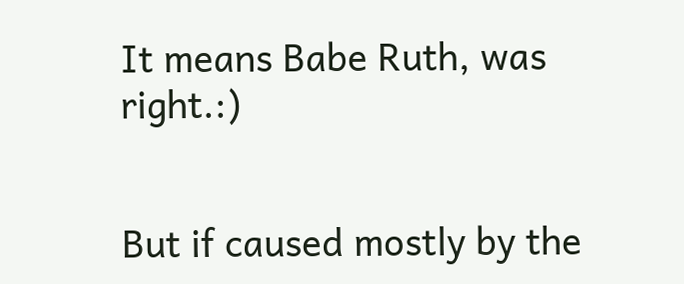It means Babe Ruth, was right.:)


But if caused mostly by the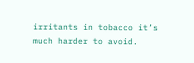irritants in tobacco it’s much harder to avoid.